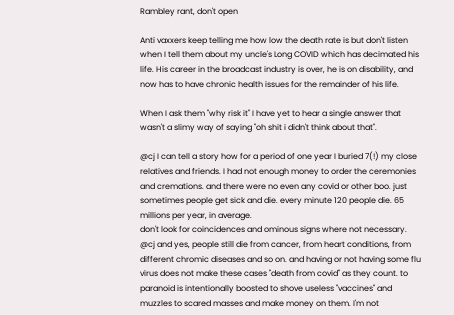Rambley rant, don't open

Anti vaxxers keep telling me how low the death rate is but don't listen when I tell them about my uncle's Long COVID which has decimated his life. His career in the broadcast industry is over, he is on disability, and now has to have chronic health issues for the remainder of his life.

When I ask them "why risk it" I have yet to hear a single answer that wasn't a slimy way of saying "oh shit i didn't think about that".

@cj I can tell a story how for a period of one year I buried 7(!) my close relatives and friends. I had not enough money to order the ceremonies and cremations. and there were no even any covid or other boo. just sometimes people get sick and die. every minute 120 people die. 65 millions per year, in average.
don't look for coincidences and ominous signs where not necessary.
@cj and yes, people still die from cancer, from heart conditions, from different chromic diseases and so on. and having or not having some flu virus does not make these cases "death from covid" as they count. to paranoid is intentionally boosted to shove useless "vaccines" and muzzles to scared masses and make money on them. I'm not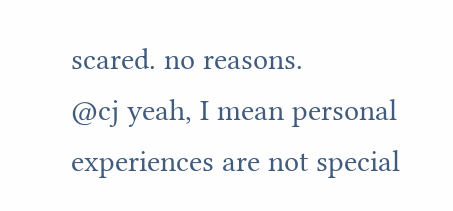scared. no reasons.
@cj yeah, I mean personal experiences are not special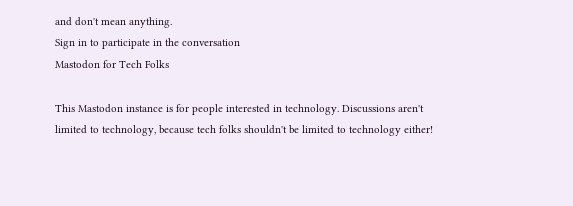and don't mean anything.
Sign in to participate in the conversation
Mastodon for Tech Folks

This Mastodon instance is for people interested in technology. Discussions aren't limited to technology, because tech folks shouldn't be limited to technology either!